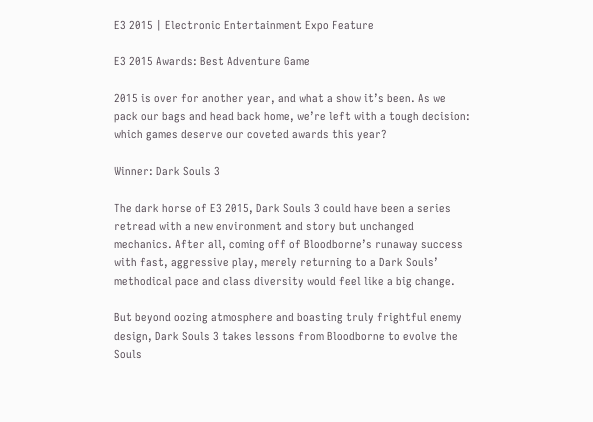E3 2015 | Electronic Entertainment Expo Feature

E3 2015 Awards: Best Adventure Game

2015 is over for another year, and what a show it’s been. As we pack our bags and head back home, we’re left with a tough decision: which games deserve our coveted awards this year?

Winner: Dark Souls 3

The dark horse of E3 2015, Dark Souls 3 could have been a series retread with a new environment and story but unchanged mechanics. After all, coming off of Bloodborne’s runaway success with fast, aggressive play, merely returning to a Dark Souls’ methodical pace and class diversity would feel like a big change.

But beyond oozing atmosphere and boasting truly frightful enemy design, Dark Souls 3 takes lessons from Bloodborne to evolve the Souls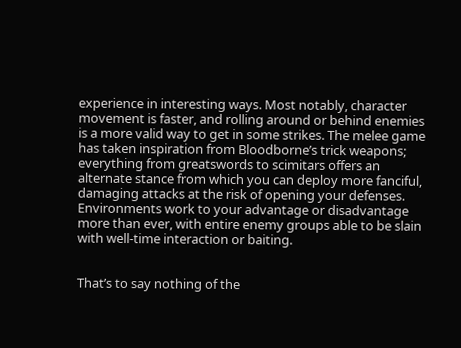experience in interesting ways. Most notably, character movement is faster, and rolling around or behind enemies is a more valid way to get in some strikes. The melee game has taken inspiration from Bloodborne’s trick weapons; everything from greatswords to scimitars offers an alternate stance from which you can deploy more fanciful, damaging attacks at the risk of opening your defenses. Environments work to your advantage or disadvantage more than ever, with entire enemy groups able to be slain with well-time interaction or baiting.


That’s to say nothing of the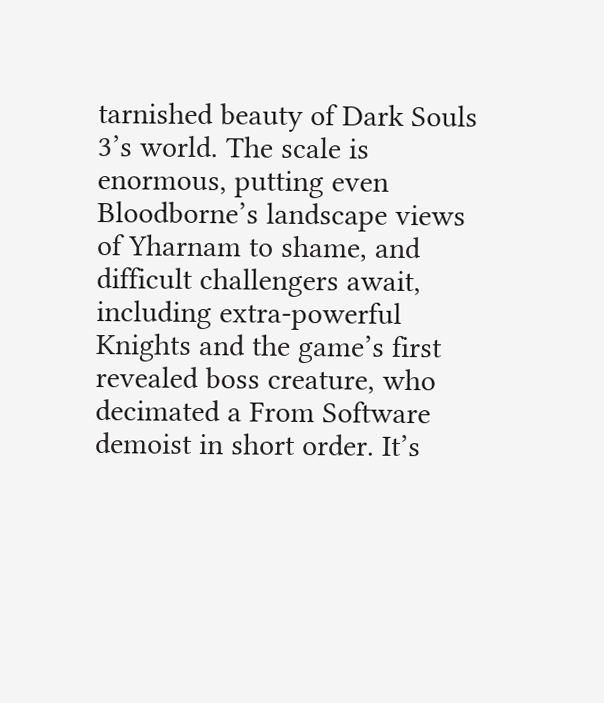tarnished beauty of Dark Souls 3’s world. The scale is enormous, putting even Bloodborne’s landscape views of Yharnam to shame, and difficult challengers await, including extra-powerful Knights and the game’s first revealed boss creature, who decimated a From Software demoist in short order. It’s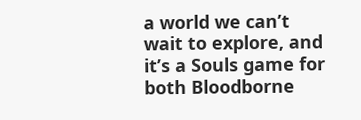a world we can’t wait to explore, and it’s a Souls game for both Bloodborne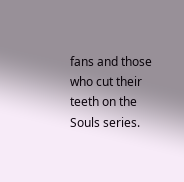fans and those who cut their teeth on the Souls series.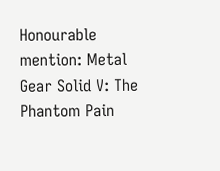Honourable mention: Metal Gear Solid V: The Phantom Pain